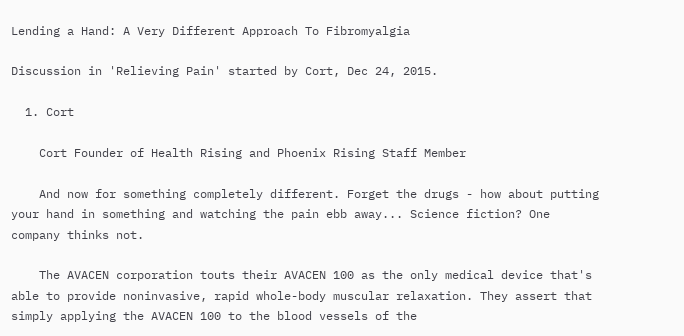Lending a Hand: A Very Different Approach To Fibromyalgia

Discussion in 'Relieving Pain' started by Cort, Dec 24, 2015.

  1. Cort

    Cort Founder of Health Rising and Phoenix Rising Staff Member

    And now for something completely different. Forget the drugs - how about putting your hand in something and watching the pain ebb away... Science fiction? One company thinks not.

    The AVACEN corporation touts their AVACEN 100 as the only medical device that's able to provide noninvasive, rapid whole-body muscular relaxation. They assert that simply applying the AVACEN 100 to the blood vessels of the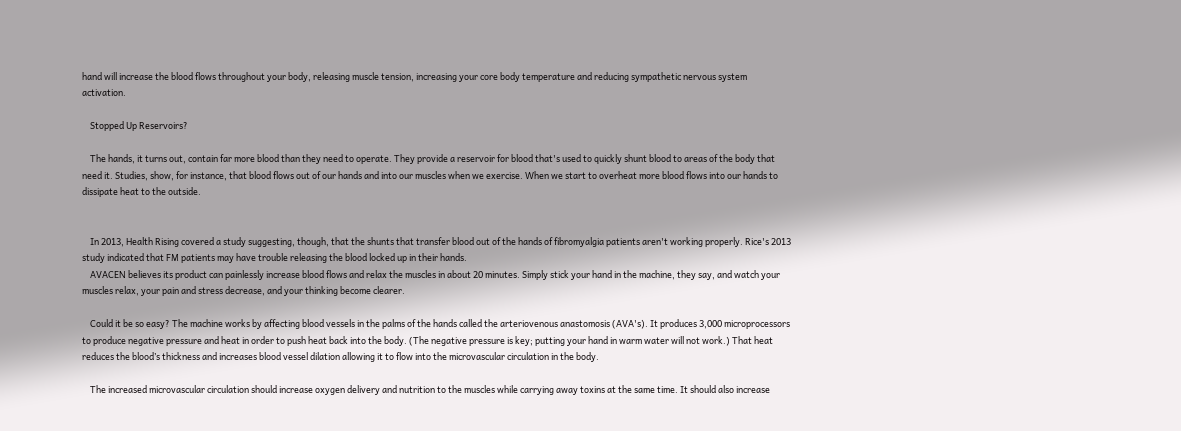hand will increase the blood flows throughout your body, releasing muscle tension, increasing your core body temperature and reducing sympathetic nervous system activation.

    Stopped Up Reservoirs?

    The hands, it turns out, contain far more blood than they need to operate. They provide a reservoir for blood that's used to quickly shunt blood to areas of the body that need it. Studies, show, for instance, that blood flows out of our hands and into our muscles when we exercise. When we start to overheat more blood flows into our hands to dissipate heat to the outside.


    In 2013, Health Rising covered a study suggesting, though, that the shunts that transfer blood out of the hands of fibromyalgia patients aren't working properly. Rice's 2013 study indicated that FM patients may have trouble releasing the blood locked up in their hands.
    AVACEN believes its product can painlessly increase blood flows and relax the muscles in about 20 minutes. Simply stick your hand in the machine, they say, and watch your muscles relax, your pain and stress decrease, and your thinking become clearer.

    Could it be so easy? The machine works by affecting blood vessels in the palms of the hands called the arteriovenous anastomosis (AVA's). It produces 3,000 microprocessors to produce negative pressure and heat in order to push heat back into the body. (The negative pressure is key; putting your hand in warm water will not work.) That heat reduces the blood’s thickness and increases blood vessel dilation allowing it to flow into the microvascular circulation in the body.

    The increased microvascular circulation should increase oxygen delivery and nutrition to the muscles while carrying away toxins at the same time. It should also increase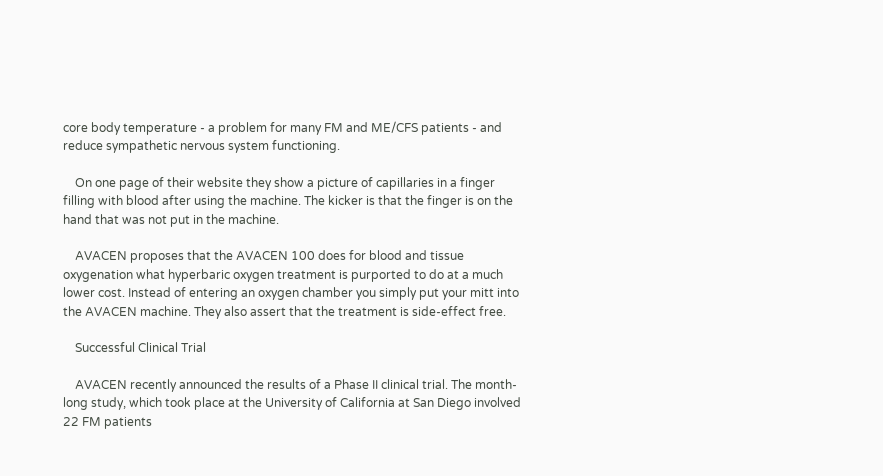core body temperature - a problem for many FM and ME/CFS patients - and reduce sympathetic nervous system functioning.

    On one page of their website they show a picture of capillaries in a finger filling with blood after using the machine. The kicker is that the finger is on the hand that was not put in the machine.

    AVACEN proposes that the AVACEN 100 does for blood and tissue oxygenation what hyperbaric oxygen treatment is purported to do at a much lower cost. Instead of entering an oxygen chamber you simply put your mitt into the AVACEN machine. They also assert that the treatment is side-effect free.

    Successful Clinical Trial

    AVACEN recently announced the results of a Phase II clinical trial. The month-long study, which took place at the University of California at San Diego involved 22 FM patients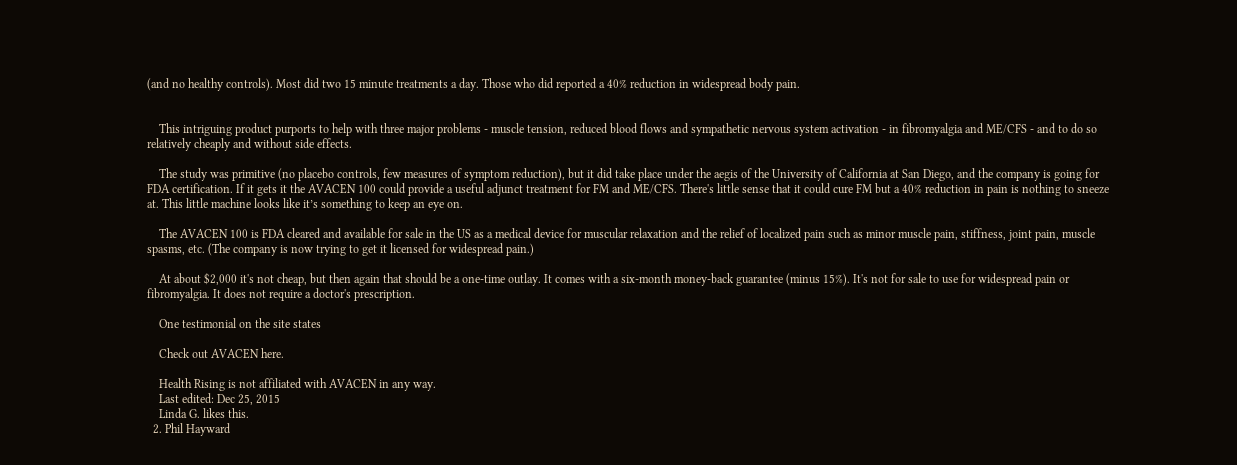(and no healthy controls). Most did two 15 minute treatments a day. Those who did reported a 40% reduction in widespread body pain.


    This intriguing product purports to help with three major problems - muscle tension, reduced blood flows and sympathetic nervous system activation - in fibromyalgia and ME/CFS - and to do so relatively cheaply and without side effects.

    The study was primitive (no placebo controls, few measures of symptom reduction), but it did take place under the aegis of the University of California at San Diego, and the company is going for FDA certification. If it gets it the AVACEN 100 could provide a useful adjunct treatment for FM and ME/CFS. There's little sense that it could cure FM but a 40% reduction in pain is nothing to sneeze at. This little machine looks like it’s something to keep an eye on.

    The AVACEN 100 is FDA cleared and available for sale in the US as a medical device for muscular relaxation and the relief of localized pain such as minor muscle pain, stiffness, joint pain, muscle spasms, etc. (The company is now trying to get it licensed for widespread pain.)

    At about $2,000 it's not cheap, but then again that should be a one-time outlay. It comes with a six-month money-back guarantee (minus 15%). It's not for sale to use for widespread pain or fibromyalgia. It does not require a doctor's prescription.

    One testimonial on the site states

    Check out AVACEN here.

    Health Rising is not affiliated with AVACEN in any way.
    Last edited: Dec 25, 2015
    Linda G. likes this.
  2. Phil Hayward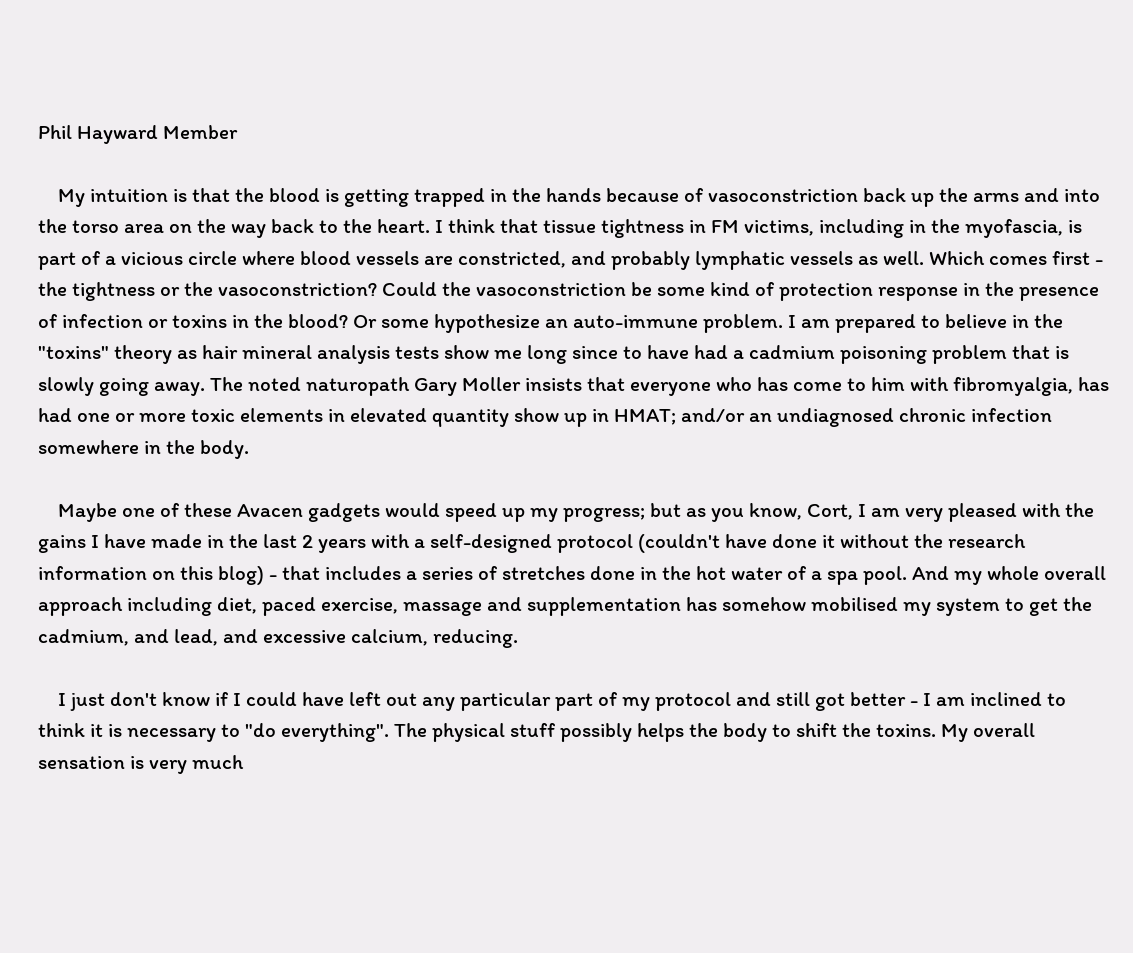Phil Hayward Member

    My intuition is that the blood is getting trapped in the hands because of vasoconstriction back up the arms and into the torso area on the way back to the heart. I think that tissue tightness in FM victims, including in the myofascia, is part of a vicious circle where blood vessels are constricted, and probably lymphatic vessels as well. Which comes first - the tightness or the vasoconstriction? Could the vasoconstriction be some kind of protection response in the presence of infection or toxins in the blood? Or some hypothesize an auto-immune problem. I am prepared to believe in the "toxins" theory as hair mineral analysis tests show me long since to have had a cadmium poisoning problem that is slowly going away. The noted naturopath Gary Moller insists that everyone who has come to him with fibromyalgia, has had one or more toxic elements in elevated quantity show up in HMAT; and/or an undiagnosed chronic infection somewhere in the body.

    Maybe one of these Avacen gadgets would speed up my progress; but as you know, Cort, I am very pleased with the gains I have made in the last 2 years with a self-designed protocol (couldn't have done it without the research information on this blog) - that includes a series of stretches done in the hot water of a spa pool. And my whole overall approach including diet, paced exercise, massage and supplementation has somehow mobilised my system to get the cadmium, and lead, and excessive calcium, reducing.

    I just don't know if I could have left out any particular part of my protocol and still got better - I am inclined to think it is necessary to "do everything". The physical stuff possibly helps the body to shift the toxins. My overall sensation is very much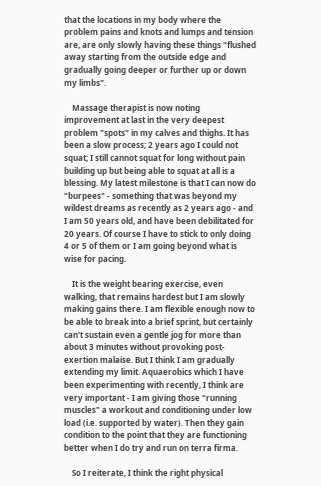that the locations in my body where the problem pains and knots and lumps and tension are, are only slowly having these things "flushed away starting from the outside edge and gradually going deeper or further up or down my limbs".

    Massage therapist is now noting improvement at last in the very deepest problem "spots" in my calves and thighs. It has been a slow process; 2 years ago I could not squat; I still cannot squat for long without pain building up but being able to squat at all is a blessing. My latest milestone is that I can now do "burpees" - something that was beyond my wildest dreams as recently as 2 years ago - and I am 50 years old, and have been debilitated for 20 years. Of course I have to stick to only doing 4 or 5 of them or I am going beyond what is wise for pacing.

    It is the weight bearing exercise, even walking, that remains hardest but I am slowly making gains there. I am flexible enough now to be able to break into a brief sprint, but certainly can't sustain even a gentle jog for more than about 3 minutes without provoking post-exertion malaise. But I think I am gradually extending my limit. Aquaerobics which I have been experimenting with recently, I think are very important - I am giving those "running muscles" a workout and conditioning under low load (i.e. supported by water). Then they gain condition to the point that they are functioning better when I do try and run on terra firma.

    So I reiterate, I think the right physical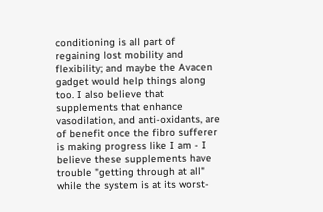conditioning is all part of regaining lost mobility and flexibility; and maybe the Avacen gadget would help things along too. I also believe that supplements that enhance vasodilation, and anti-oxidants, are of benefit once the fibro sufferer is making progress like I am - I believe these supplements have trouble "getting through at all" while the system is at its worst-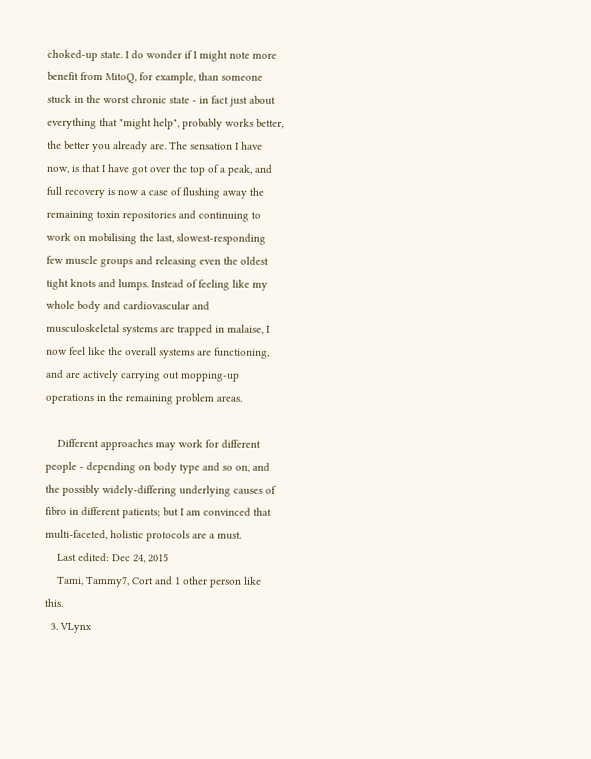choked-up state. I do wonder if I might note more benefit from MitoQ, for example, than someone stuck in the worst chronic state - in fact just about everything that "might help", probably works better, the better you already are. The sensation I have now, is that I have got over the top of a peak, and full recovery is now a case of flushing away the remaining toxin repositories and continuing to work on mobilising the last, slowest-responding few muscle groups and releasing even the oldest tight knots and lumps. Instead of feeling like my whole body and cardiovascular and musculoskeletal systems are trapped in malaise, I now feel like the overall systems are functioning, and are actively carrying out mopping-up operations in the remaining problem areas.

    Different approaches may work for different people - depending on body type and so on, and the possibly widely-differing underlying causes of fibro in different patients; but I am convinced that multi-faceted, holistic protocols are a must.
    Last edited: Dec 24, 2015
    Tami, Tammy7, Cort and 1 other person like this.
  3. VLynx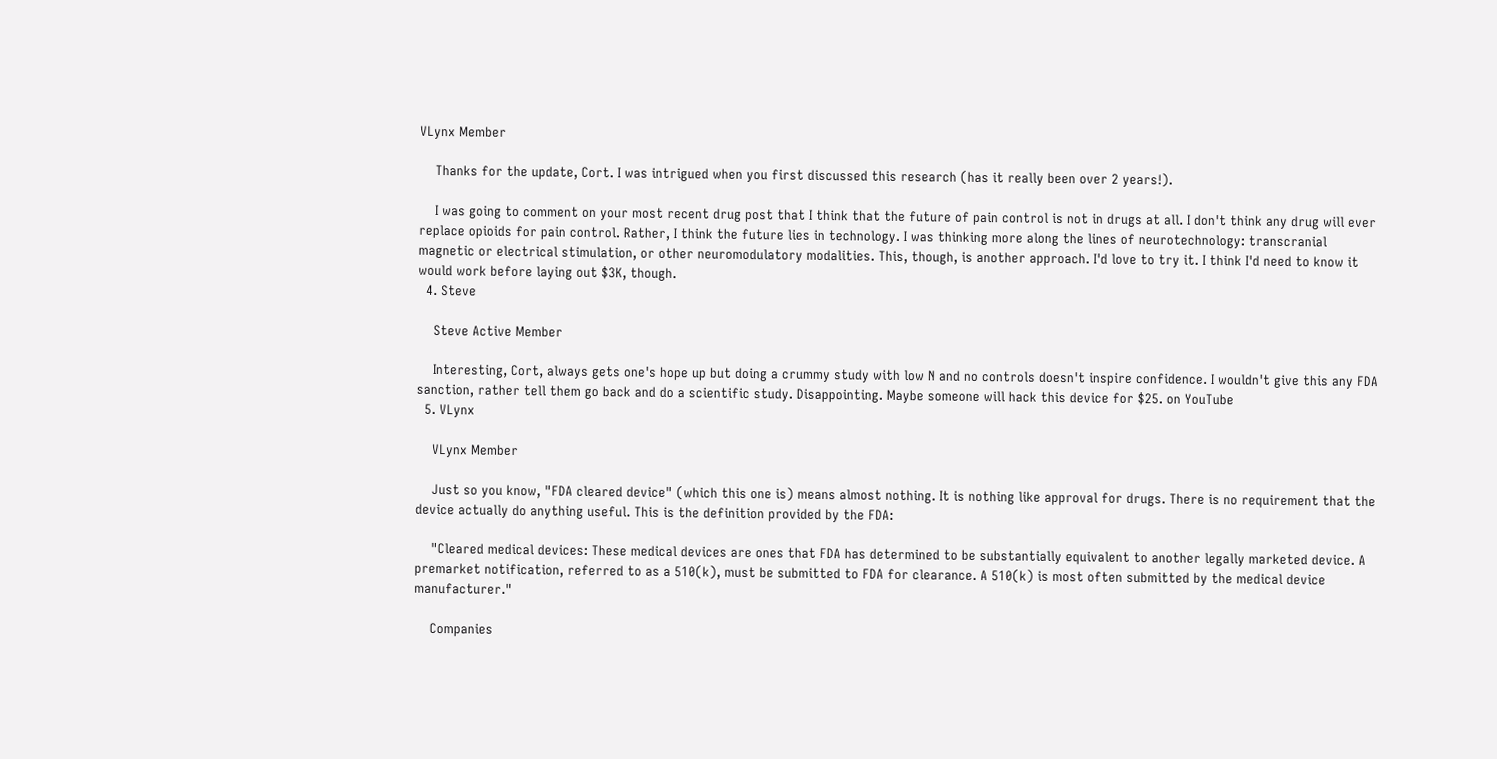VLynx Member

    Thanks for the update, Cort. I was intrigued when you first discussed this research (has it really been over 2 years!).

    I was going to comment on your most recent drug post that I think that the future of pain control is not in drugs at all. I don't think any drug will ever replace opioids for pain control. Rather, I think the future lies in technology. I was thinking more along the lines of neurotechnology: transcranial magnetic or electrical stimulation, or other neuromodulatory modalities. This, though, is another approach. I'd love to try it. I think I'd need to know it would work before laying out $3K, though.
  4. Steve

    Steve Active Member

    Interesting, Cort, always gets one's hope up but doing a crummy study with low N and no controls doesn't inspire confidence. I wouldn't give this any FDA sanction, rather tell them go back and do a scientific study. Disappointing. Maybe someone will hack this device for $25. on YouTube
  5. VLynx

    VLynx Member

    Just so you know, "FDA cleared device" (which this one is) means almost nothing. It is nothing like approval for drugs. There is no requirement that the device actually do anything useful. This is the definition provided by the FDA:

    "Cleared medical devices: These medical devices are ones that FDA has determined to be substantially equivalent to another legally marketed device. A premarket notification, referred to as a 510(k), must be submitted to FDA for clearance. A 510(k) is most often submitted by the medical device manufacturer."

    Companies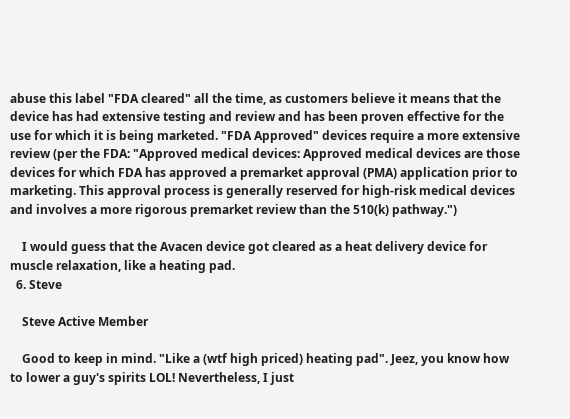abuse this label "FDA cleared" all the time, as customers believe it means that the device has had extensive testing and review and has been proven effective for the use for which it is being marketed. "FDA Approved" devices require a more extensive review (per the FDA: "Approved medical devices: Approved medical devices are those devices for which FDA has approved a premarket approval (PMA) application prior to marketing. This approval process is generally reserved for high-risk medical devices and involves a more rigorous premarket review than the 510(k) pathway.")

    I would guess that the Avacen device got cleared as a heat delivery device for muscle relaxation, like a heating pad.
  6. Steve

    Steve Active Member

    Good to keep in mind. "Like a (wtf high priced) heating pad". Jeez, you know how to lower a guy's spirits LOL! Nevertheless, I just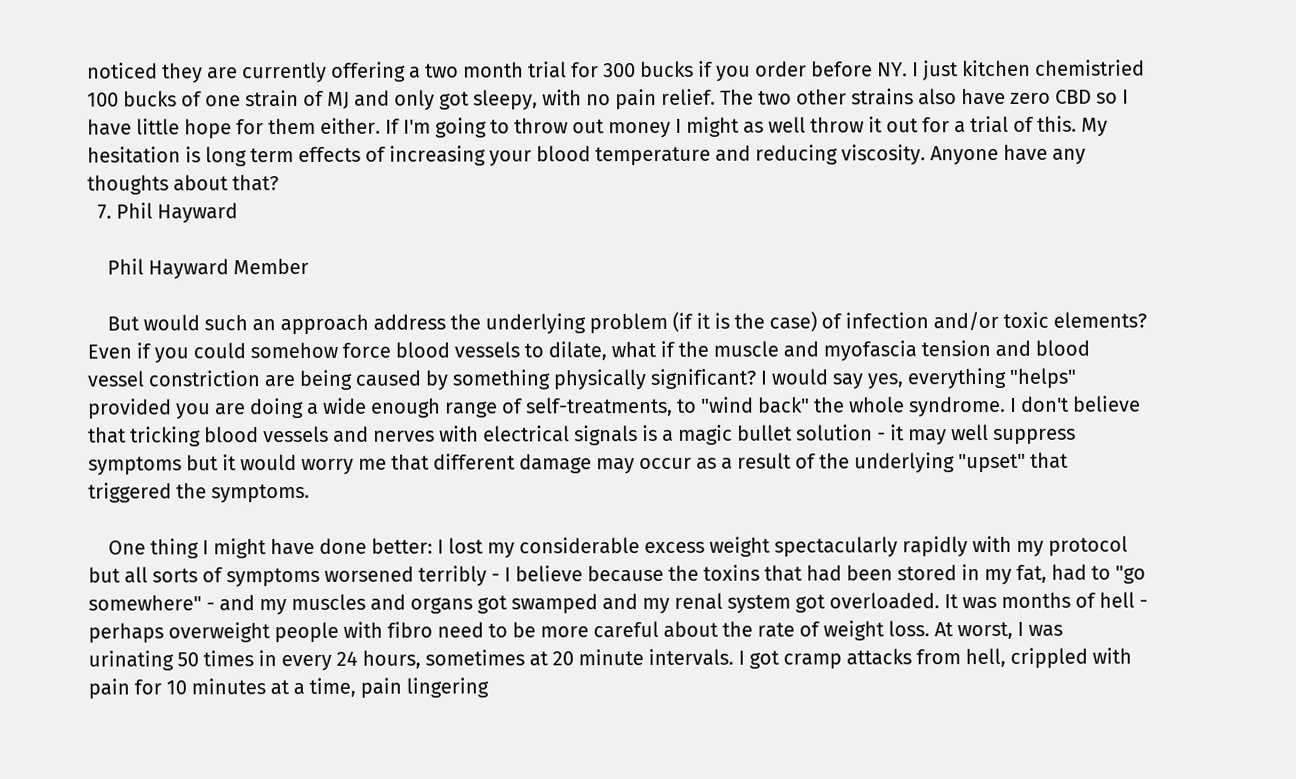noticed they are currently offering a two month trial for 300 bucks if you order before NY. I just kitchen chemistried 100 bucks of one strain of MJ and only got sleepy, with no pain relief. The two other strains also have zero CBD so I have little hope for them either. If I'm going to throw out money I might as well throw it out for a trial of this. My hesitation is long term effects of increasing your blood temperature and reducing viscosity. Anyone have any thoughts about that?
  7. Phil Hayward

    Phil Hayward Member

    But would such an approach address the underlying problem (if it is the case) of infection and/or toxic elements? Even if you could somehow force blood vessels to dilate, what if the muscle and myofascia tension and blood vessel constriction are being caused by something physically significant? I would say yes, everything "helps" provided you are doing a wide enough range of self-treatments, to "wind back" the whole syndrome. I don't believe that tricking blood vessels and nerves with electrical signals is a magic bullet solution - it may well suppress symptoms but it would worry me that different damage may occur as a result of the underlying "upset" that triggered the symptoms.

    One thing I might have done better: I lost my considerable excess weight spectacularly rapidly with my protocol but all sorts of symptoms worsened terribly - I believe because the toxins that had been stored in my fat, had to "go somewhere" - and my muscles and organs got swamped and my renal system got overloaded. It was months of hell - perhaps overweight people with fibro need to be more careful about the rate of weight loss. At worst, I was urinating 50 times in every 24 hours, sometimes at 20 minute intervals. I got cramp attacks from hell, crippled with pain for 10 minutes at a time, pain lingering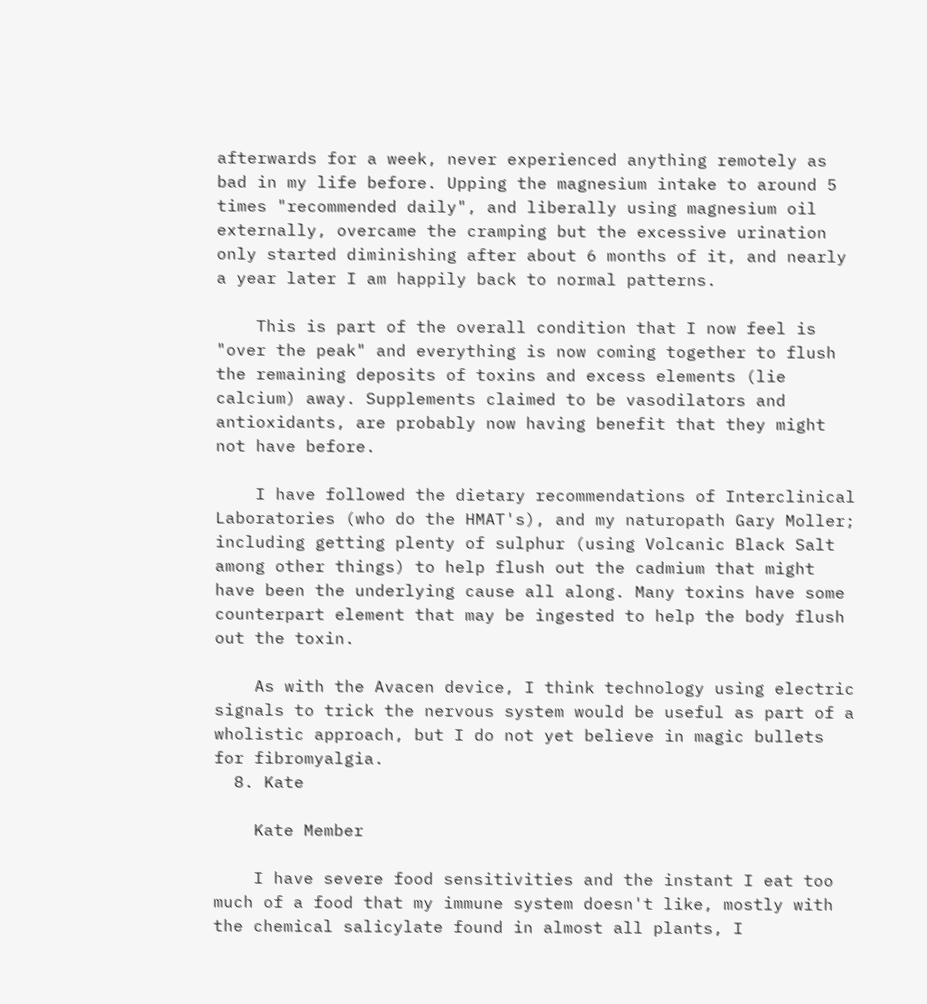afterwards for a week, never experienced anything remotely as bad in my life before. Upping the magnesium intake to around 5 times "recommended daily", and liberally using magnesium oil externally, overcame the cramping but the excessive urination only started diminishing after about 6 months of it, and nearly a year later I am happily back to normal patterns.

    This is part of the overall condition that I now feel is "over the peak" and everything is now coming together to flush the remaining deposits of toxins and excess elements (lie calcium) away. Supplements claimed to be vasodilators and antioxidants, are probably now having benefit that they might not have before.

    I have followed the dietary recommendations of Interclinical Laboratories (who do the HMAT's), and my naturopath Gary Moller; including getting plenty of sulphur (using Volcanic Black Salt among other things) to help flush out the cadmium that might have been the underlying cause all along. Many toxins have some counterpart element that may be ingested to help the body flush out the toxin.

    As with the Avacen device, I think technology using electric signals to trick the nervous system would be useful as part of a wholistic approach, but I do not yet believe in magic bullets for fibromyalgia.
  8. Kate

    Kate Member

    I have severe food sensitivities and the instant I eat too much of a food that my immune system doesn't like, mostly with the chemical salicylate found in almost all plants, I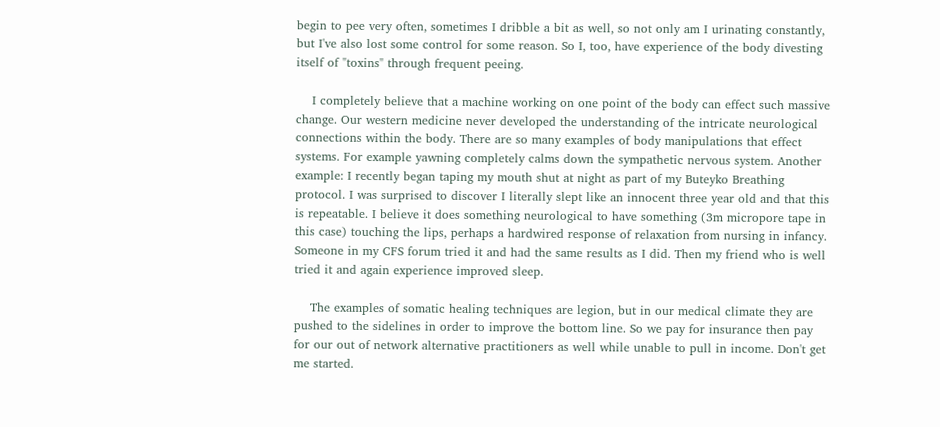begin to pee very often, sometimes I dribble a bit as well, so not only am I urinating constantly, but I've also lost some control for some reason. So I, too, have experience of the body divesting itself of "toxins" through frequent peeing.

    I completely believe that a machine working on one point of the body can effect such massive change. Our western medicine never developed the understanding of the intricate neurological connections within the body. There are so many examples of body manipulations that effect systems. For example yawning completely calms down the sympathetic nervous system. Another example: I recently began taping my mouth shut at night as part of my Buteyko Breathing protocol. I was surprised to discover I literally slept like an innocent three year old and that this is repeatable. I believe it does something neurological to have something (3m micropore tape in this case) touching the lips, perhaps a hardwired response of relaxation from nursing in infancy. Someone in my CFS forum tried it and had the same results as I did. Then my friend who is well tried it and again experience improved sleep.

    The examples of somatic healing techniques are legion, but in our medical climate they are pushed to the sidelines in order to improve the bottom line. So we pay for insurance then pay for our out of network alternative practitioners as well while unable to pull in income. Don't get me started.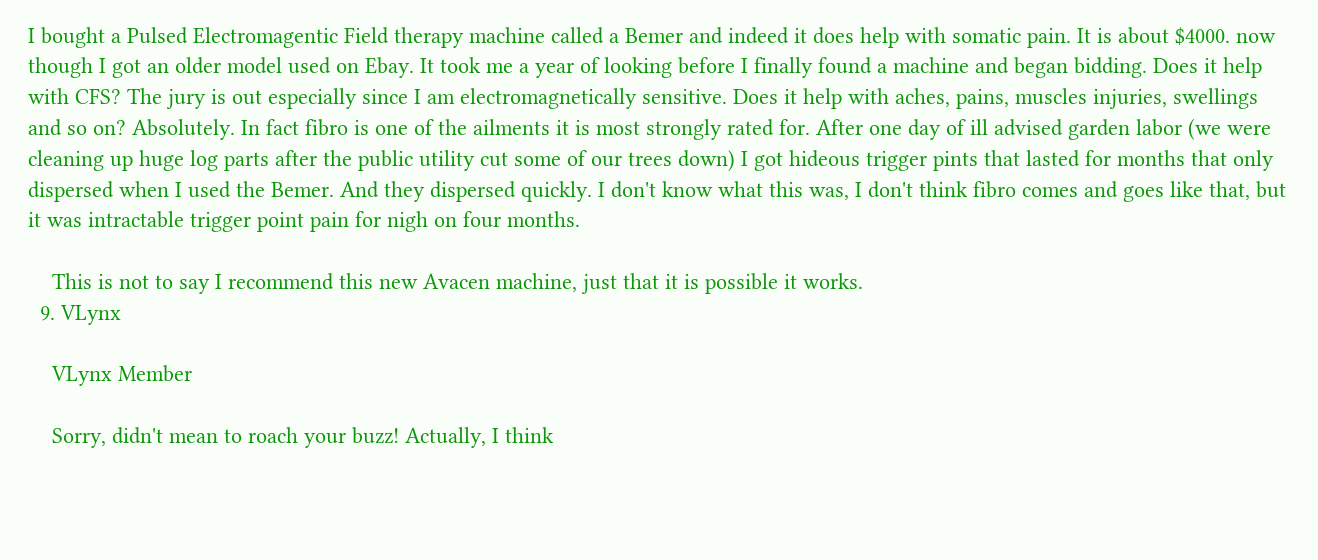I bought a Pulsed Electromagentic Field therapy machine called a Bemer and indeed it does help with somatic pain. It is about $4000. now though I got an older model used on Ebay. It took me a year of looking before I finally found a machine and began bidding. Does it help with CFS? The jury is out especially since I am electromagnetically sensitive. Does it help with aches, pains, muscles injuries, swellings and so on? Absolutely. In fact fibro is one of the ailments it is most strongly rated for. After one day of ill advised garden labor (we were cleaning up huge log parts after the public utility cut some of our trees down) I got hideous trigger pints that lasted for months that only dispersed when I used the Bemer. And they dispersed quickly. I don't know what this was, I don't think fibro comes and goes like that, but it was intractable trigger point pain for nigh on four months.

    This is not to say I recommend this new Avacen machine, just that it is possible it works.
  9. VLynx

    VLynx Member

    Sorry, didn't mean to roach your buzz! Actually, I think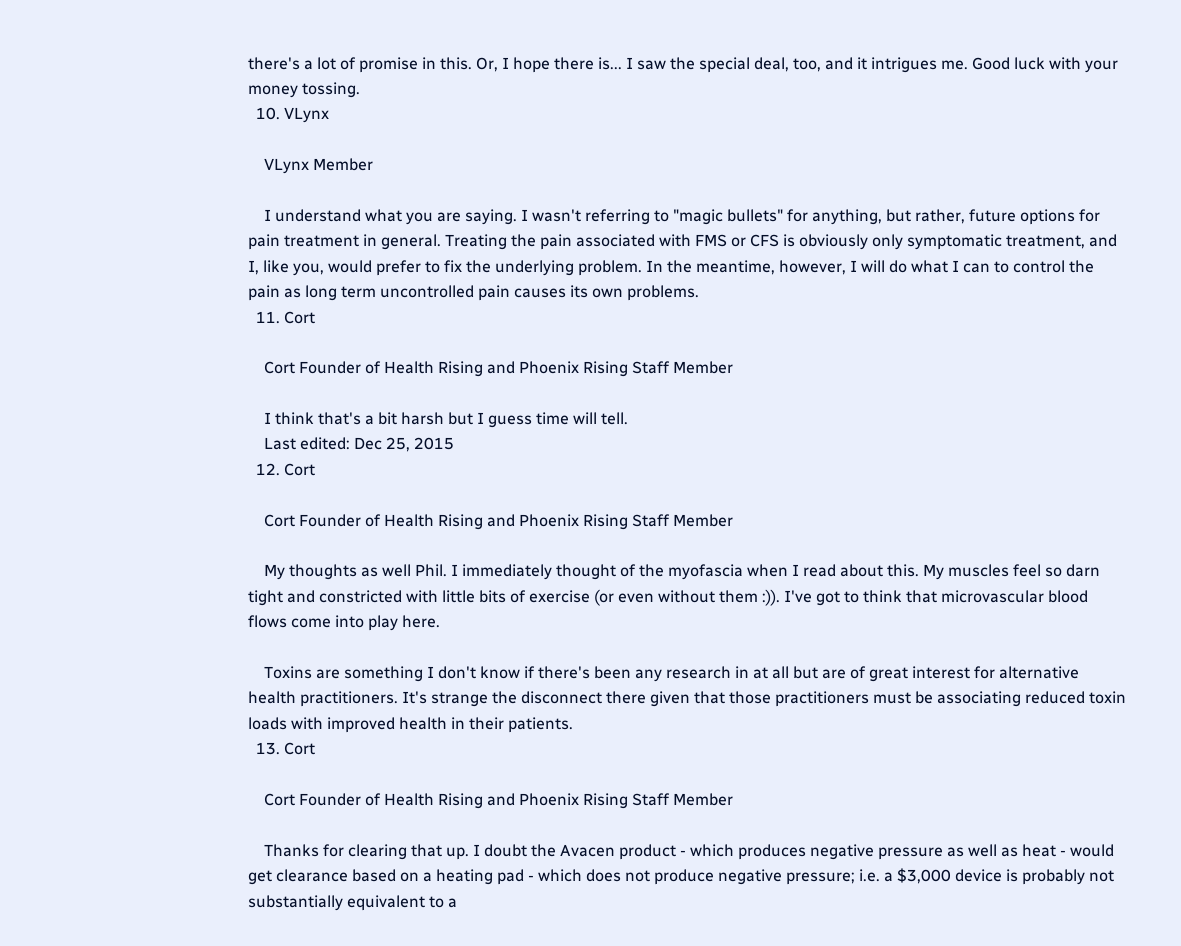there's a lot of promise in this. Or, I hope there is... I saw the special deal, too, and it intrigues me. Good luck with your money tossing.
  10. VLynx

    VLynx Member

    I understand what you are saying. I wasn't referring to "magic bullets" for anything, but rather, future options for pain treatment in general. Treating the pain associated with FMS or CFS is obviously only symptomatic treatment, and I, like you, would prefer to fix the underlying problem. In the meantime, however, I will do what I can to control the pain as long term uncontrolled pain causes its own problems.
  11. Cort

    Cort Founder of Health Rising and Phoenix Rising Staff Member

    I think that's a bit harsh but I guess time will tell.
    Last edited: Dec 25, 2015
  12. Cort

    Cort Founder of Health Rising and Phoenix Rising Staff Member

    My thoughts as well Phil. I immediately thought of the myofascia when I read about this. My muscles feel so darn tight and constricted with little bits of exercise (or even without them :)). I've got to think that microvascular blood flows come into play here.

    Toxins are something I don't know if there's been any research in at all but are of great interest for alternative health practitioners. It's strange the disconnect there given that those practitioners must be associating reduced toxin loads with improved health in their patients.
  13. Cort

    Cort Founder of Health Rising and Phoenix Rising Staff Member

    Thanks for clearing that up. I doubt the Avacen product - which produces negative pressure as well as heat - would get clearance based on a heating pad - which does not produce negative pressure; i.e. a $3,000 device is probably not substantially equivalent to a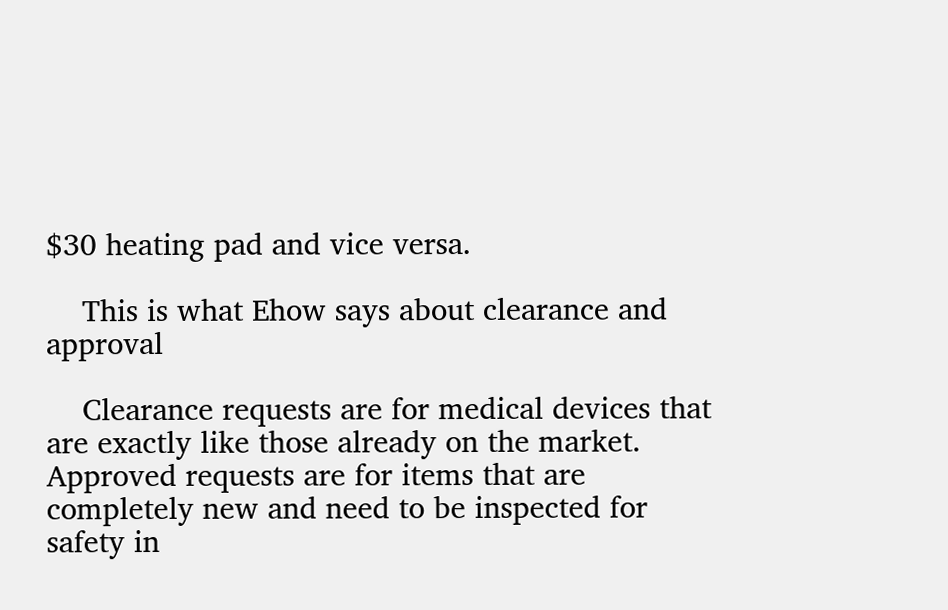$30 heating pad and vice versa.

    This is what Ehow says about clearance and approval

    Clearance requests are for medical devices that are exactly like those already on the market. Approved requests are for items that are completely new and need to be inspected for safety in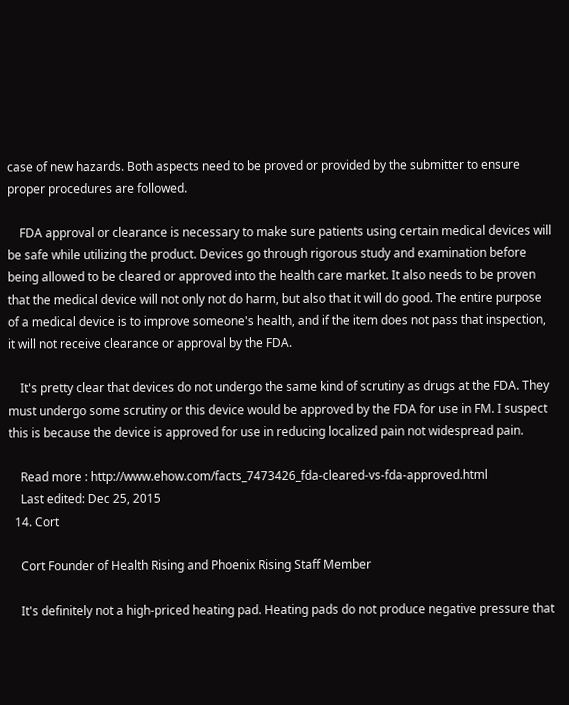case of new hazards. Both aspects need to be proved or provided by the submitter to ensure proper procedures are followed.

    FDA approval or clearance is necessary to make sure patients using certain medical devices will be safe while utilizing the product. Devices go through rigorous study and examination before being allowed to be cleared or approved into the health care market. It also needs to be proven that the medical device will not only not do harm, but also that it will do good. The entire purpose of a medical device is to improve someone's health, and if the item does not pass that inspection, it will not receive clearance or approval by the FDA.

    It's pretty clear that devices do not undergo the same kind of scrutiny as drugs at the FDA. They must undergo some scrutiny or this device would be approved by the FDA for use in FM. I suspect this is because the device is approved for use in reducing localized pain not widespread pain.

    Read more : http://www.ehow.com/facts_7473426_fda-cleared-vs-fda-approved.html
    Last edited: Dec 25, 2015
  14. Cort

    Cort Founder of Health Rising and Phoenix Rising Staff Member

    It's definitely not a high-priced heating pad. Heating pads do not produce negative pressure that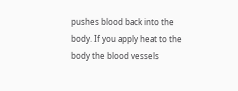pushes blood back into the body. If you apply heat to the body the blood vessels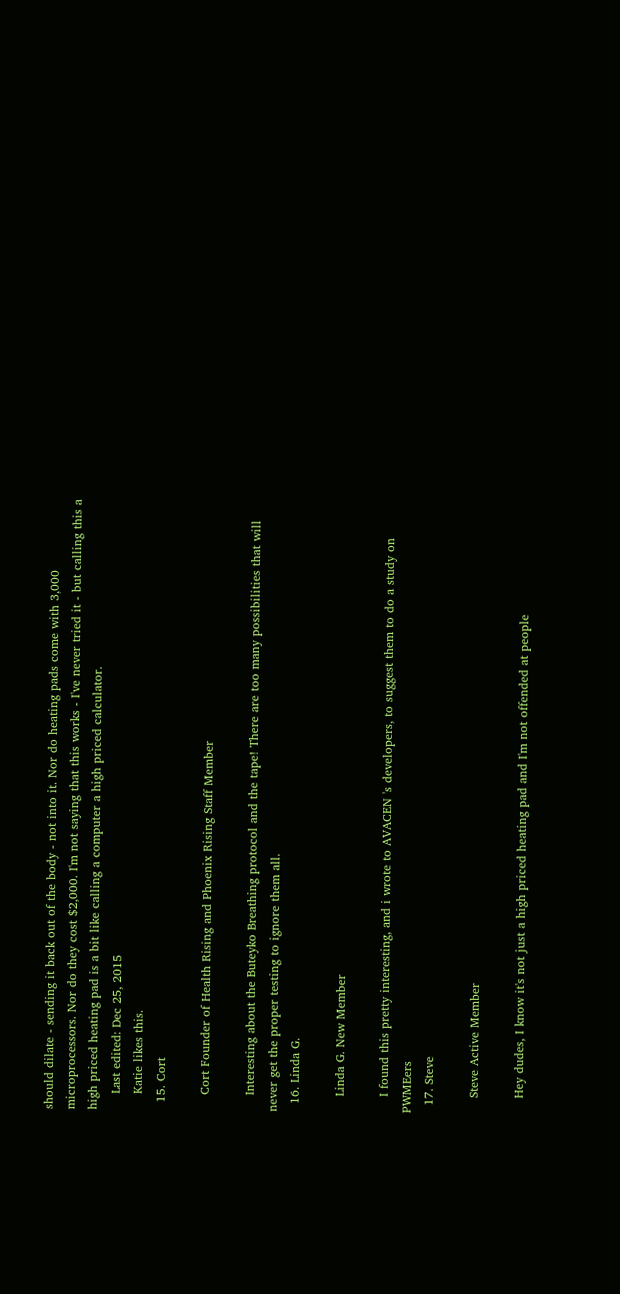should dilate - sending it back out of the body - not into it. Nor do heating pads come with 3,000 microprocessors. Nor do they cost $2,000. I'm not saying that this works - I've never tried it - but calling this a high priced heating pad is a bit like calling a computer a high priced calculator.
    Last edited: Dec 25, 2015
    Katie likes this.
  15. Cort

    Cort Founder of Health Rising and Phoenix Rising Staff Member

    Interesting about the Buteyko Breathing protocol and the tape! There are too many possibilities that will never get the proper testing to ignore them all.
  16. Linda G.

    Linda G. New Member

    I found this pretty interesting, and i wrote to AVACEN 's developers, to suggest them to do a study on PWMEers
  17. Steve

    Steve Active Member

    Hey dudes, I know it's not just a high priced heating pad and I'm not offended at people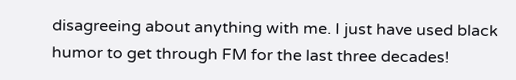disagreeing about anything with me. I just have used black humor to get through FM for the last three decades!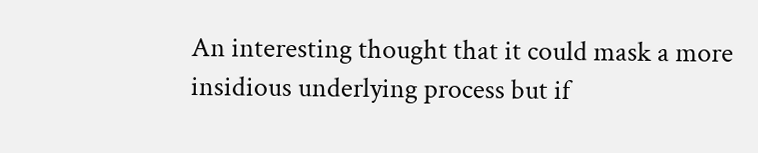An interesting thought that it could mask a more insidious underlying process but if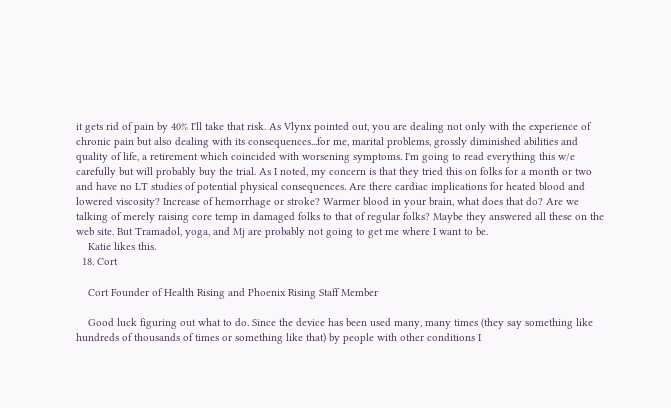it gets rid of pain by 40% I'll take that risk. As Vlynx pointed out, you are dealing not only with the experience of chronic pain but also dealing with its consequences...for me, marital problems, grossly diminished abilities and quality of life, a retirement which coincided with worsening symptoms. I'm going to read everything this w/e carefully but will probably buy the trial. As I noted, my concern is that they tried this on folks for a month or two and have no LT studies of potential physical consequences. Are there cardiac implications for heated blood and lowered viscosity? Increase of hemorrhage or stroke? Warmer blood in your brain, what does that do? Are we talking of merely raising core temp in damaged folks to that of regular folks? Maybe they answered all these on the web site. But Tramadol, yoga, and Mj are probably not going to get me where I want to be.
    Katie likes this.
  18. Cort

    Cort Founder of Health Rising and Phoenix Rising Staff Member

    Good luck figuring out what to do. Since the device has been used many, many times (they say something like hundreds of thousands of times or something like that) by people with other conditions I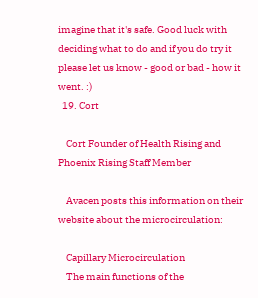imagine that it's safe. Good luck with deciding what to do and if you do try it please let us know - good or bad - how it went. :)
  19. Cort

    Cort Founder of Health Rising and Phoenix Rising Staff Member

    Avacen posts this information on their website about the microcirculation:

    Capillary Microcirculation
    The main functions of the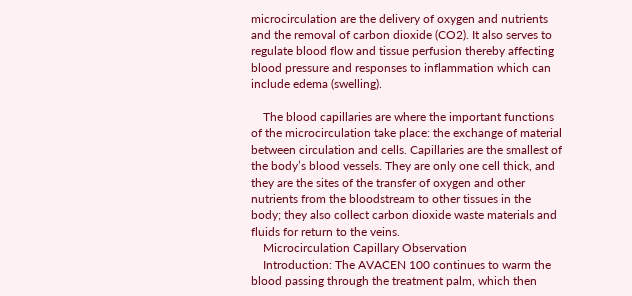microcirculation are the delivery of oxygen and nutrients and the removal of carbon dioxide (CO2). It also serves to regulate blood flow and tissue perfusion thereby affecting blood pressure and responses to inflammation which can include edema (swelling).

    The blood capillaries are where the important functions of the microcirculation take place: the exchange of material between circulation and cells. Capillaries are the smallest of the body’s blood vessels. They are only one cell thick, and they are the sites of the transfer of oxygen and other nutrients from the bloodstream to other tissues in the body; they also collect carbon dioxide waste materials and fluids for return to the veins.
    Microcirculation Capillary Observation
    Introduction: The AVACEN 100 continues to warm the blood passing through the treatment palm, which then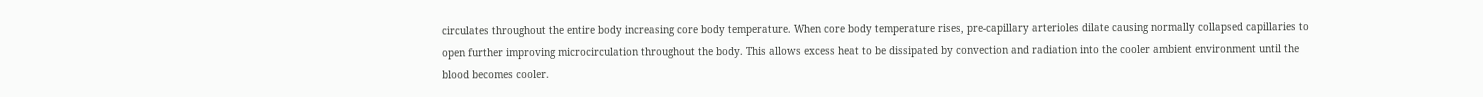circulates throughout the entire body increasing core body temperature. When core body temperature rises, pre-capillary arterioles dilate causing normally collapsed capillaries to open further improving microcirculation throughout the body. This allows excess heat to be dissipated by convection and radiation into the cooler ambient environment until the blood becomes cooler.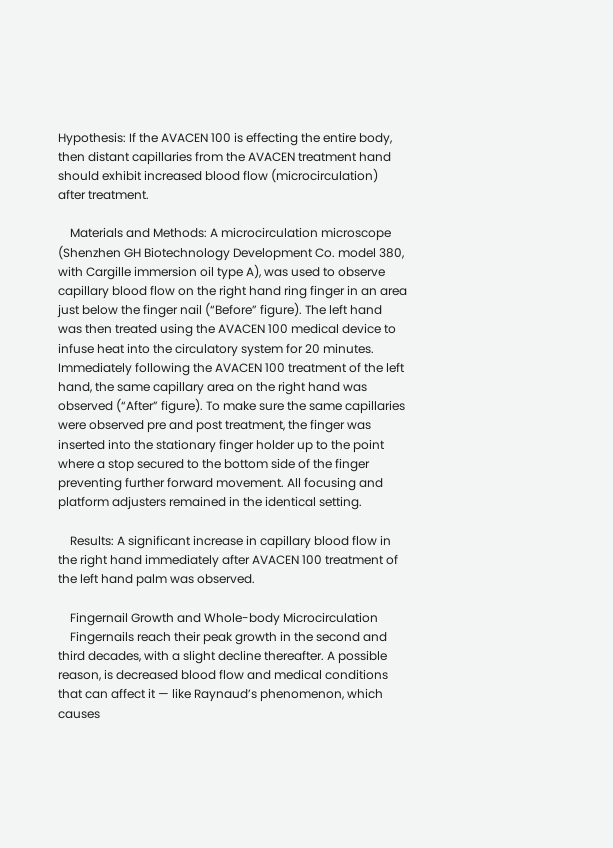Hypothesis: If the AVACEN 100 is effecting the entire body, then distant capillaries from the AVACEN treatment hand should exhibit increased blood flow (microcirculation) after treatment.

    Materials and Methods: A microcirculation microscope (Shenzhen GH Biotechnology Development Co. model 380, with Cargille immersion oil type A), was used to observe capillary blood flow on the right hand ring finger in an area just below the finger nail (“Before” figure). The left hand was then treated using the AVACEN 100 medical device to infuse heat into the circulatory system for 20 minutes. Immediately following the AVACEN 100 treatment of the left hand, the same capillary area on the right hand was observed (“After” figure). To make sure the same capillaries were observed pre and post treatment, the finger was inserted into the stationary finger holder up to the point where a stop secured to the bottom side of the finger preventing further forward movement. All focusing and platform adjusters remained in the identical setting.

    Results: A significant increase in capillary blood flow in the right hand immediately after AVACEN 100 treatment of the left hand palm was observed.

    Fingernail Growth and Whole-body Microcirculation
    Fingernails reach their peak growth in the second and third decades, with a slight decline thereafter. A possible reason, is decreased blood flow and medical conditions that can affect it — like Raynaud’s phenomenon, which causes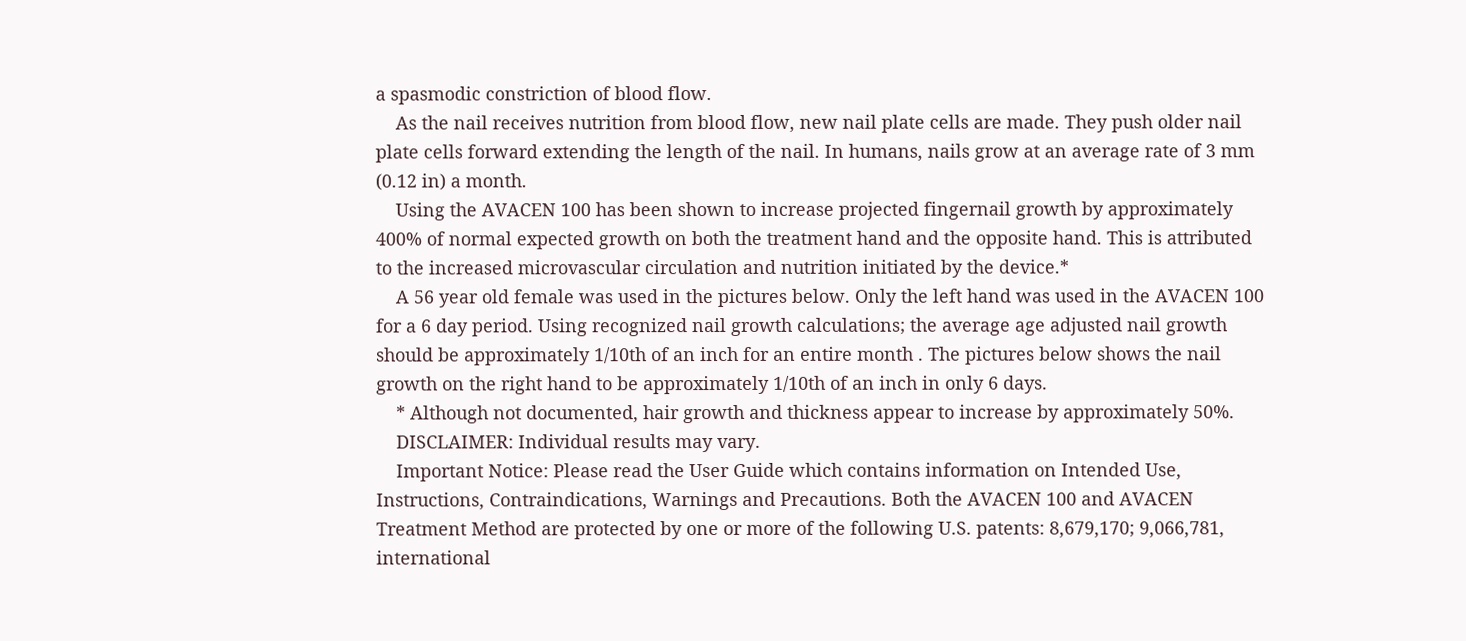a spasmodic constriction of blood flow.
    As the nail receives nutrition from blood flow, new nail plate cells are made. They push older nail plate cells forward extending the length of the nail. In humans, nails grow at an average rate of 3 mm (0.12 in) a month.
    Using the AVACEN 100 has been shown to increase projected fingernail growth by approximately 400% of normal expected growth on both the treatment hand and the opposite hand. This is attributed to the increased microvascular circulation and nutrition initiated by the device.*
    A 56 year old female was used in the pictures below. Only the left hand was used in the AVACEN 100 for a 6 day period. Using recognized nail growth calculations; the average age adjusted nail growth should be approximately 1/10th of an inch for an entire month . The pictures below shows the nail growth on the right hand to be approximately 1/10th of an inch in only 6 days.
    * Although not documented, hair growth and thickness appear to increase by approximately 50%.
    DISCLAIMER: Individual results may vary.
    Important Notice: Please read the User Guide which contains information on Intended Use, Instructions, Contraindications, Warnings and Precautions. Both the AVACEN 100 and AVACEN Treatment Method are protected by one or more of the following U.S. patents: 8,679,170; 9,066,781, international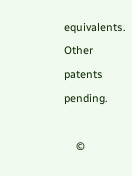equivalents. Other patents pending.

    ©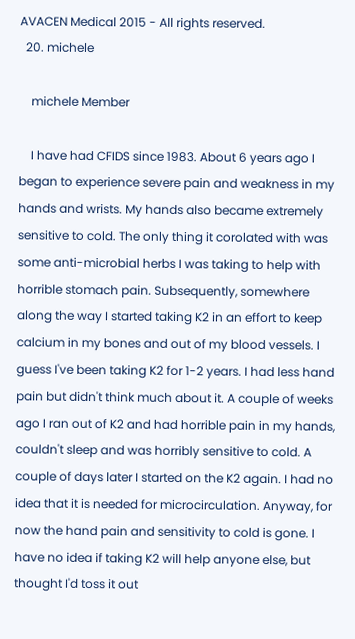AVACEN Medical 2015 - All rights reserved.
  20. michele

    michele Member

    I have had CFIDS since 1983. About 6 years ago I began to experience severe pain and weakness in my hands and wrists. My hands also became extremely sensitive to cold. The only thing it corolated with was some anti-microbial herbs I was taking to help with horrible stomach pain. Subsequently, somewhere along the way I started taking K2 in an effort to keep calcium in my bones and out of my blood vessels. I guess I've been taking K2 for 1-2 years. I had less hand pain but didn't think much about it. A couple of weeks ago I ran out of K2 and had horrible pain in my hands, couldn't sleep and was horribly sensitive to cold. A couple of days later I started on the K2 again. I had no idea that it is needed for microcirculation. Anyway, for now the hand pain and sensitivity to cold is gone. I have no idea if taking K2 will help anyone else, but thought I'd toss it out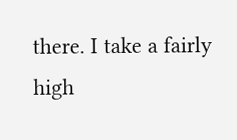there. I take a fairly high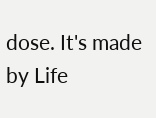dose. It's made by Life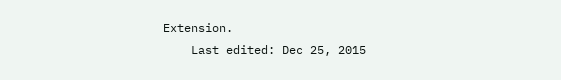Extension.
    Last edited: Dec 25, 2015